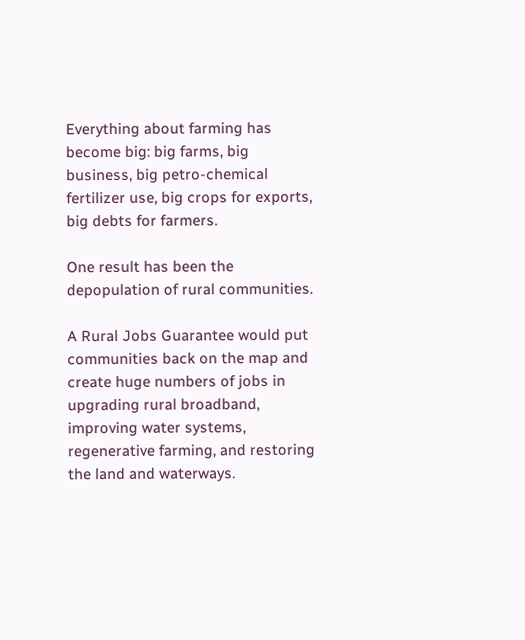Everything about farming has become big: big farms, big business, big petro-chemical fertilizer use, big crops for exports, big debts for farmers.

One result has been the depopulation of rural communities.

A Rural Jobs Guarantee would put communities back on the map and create huge numbers of jobs in upgrading rural broadband, improving water systems, regenerative farming, and restoring the land and waterways.